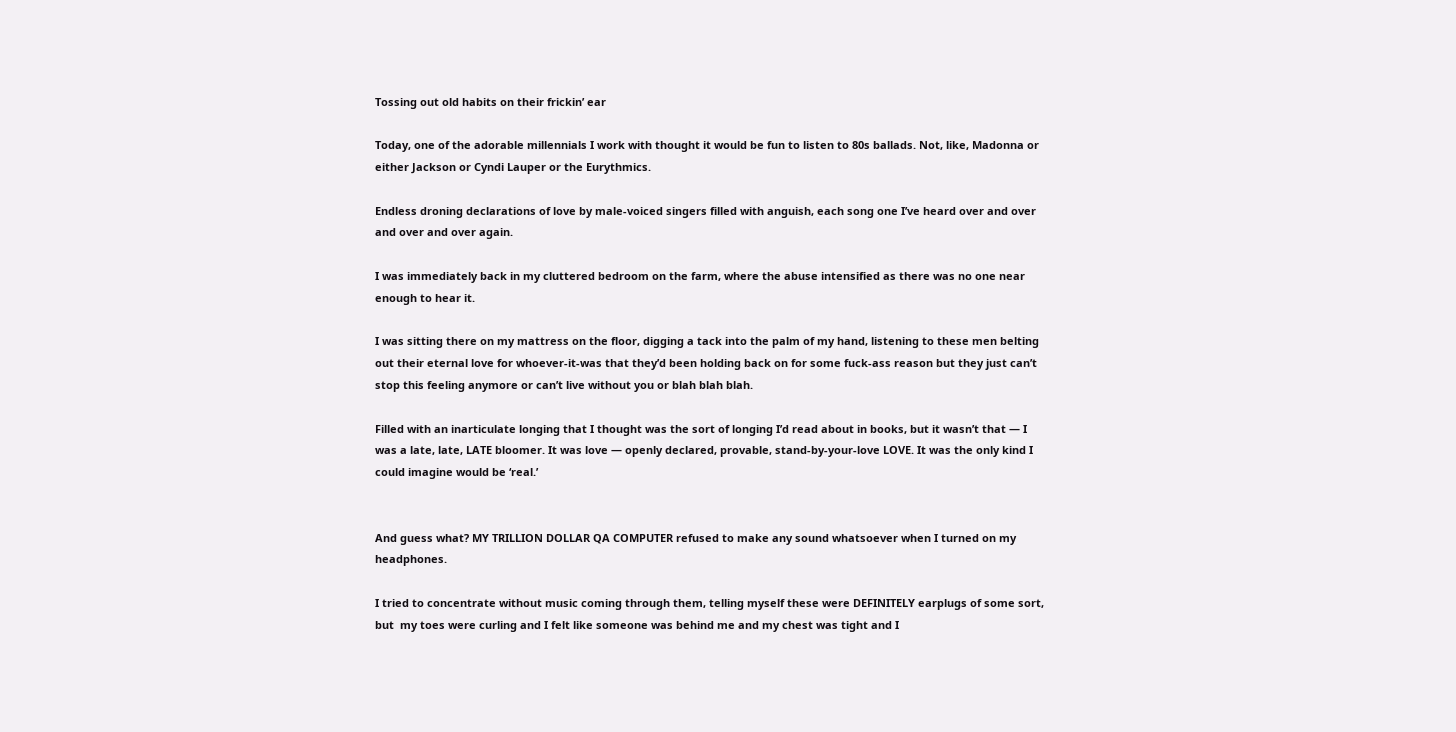Tossing out old habits on their frickin’ ear

Today, one of the adorable millennials I work with thought it would be fun to listen to 80s ballads. Not, like, Madonna or either Jackson or Cyndi Lauper or the Eurythmics.

Endless droning declarations of love by male-voiced singers filled with anguish, each song one I’ve heard over and over and over and over again.

I was immediately back in my cluttered bedroom on the farm, where the abuse intensified as there was no one near enough to hear it.

I was sitting there on my mattress on the floor, digging a tack into the palm of my hand, listening to these men belting out their eternal love for whoever-it-was that they’d been holding back on for some fuck-ass reason but they just can’t stop this feeling anymore or can’t live without you or blah blah blah.

Filled with an inarticulate longing that I thought was the sort of longing I’d read about in books, but it wasn’t that — I was a late, late, LATE bloomer. It was love — openly declared, provable, stand-by-your-love LOVE. It was the only kind I could imagine would be ‘real.’


And guess what? MY TRILLION DOLLAR QA COMPUTER refused to make any sound whatsoever when I turned on my headphones.

I tried to concentrate without music coming through them, telling myself these were DEFINITELY earplugs of some sort, but  my toes were curling and I felt like someone was behind me and my chest was tight and I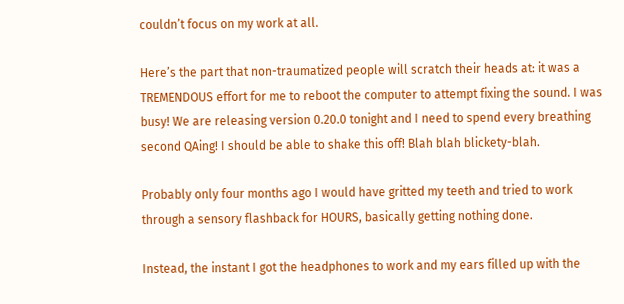couldn’t focus on my work at all.

Here’s the part that non-traumatized people will scratch their heads at: it was a TREMENDOUS effort for me to reboot the computer to attempt fixing the sound. I was busy! We are releasing version 0.20.0 tonight and I need to spend every breathing second QAing! I should be able to shake this off! Blah blah blickety-blah.

Probably only four months ago I would have gritted my teeth and tried to work through a sensory flashback for HOURS, basically getting nothing done.

Instead, the instant I got the headphones to work and my ears filled up with the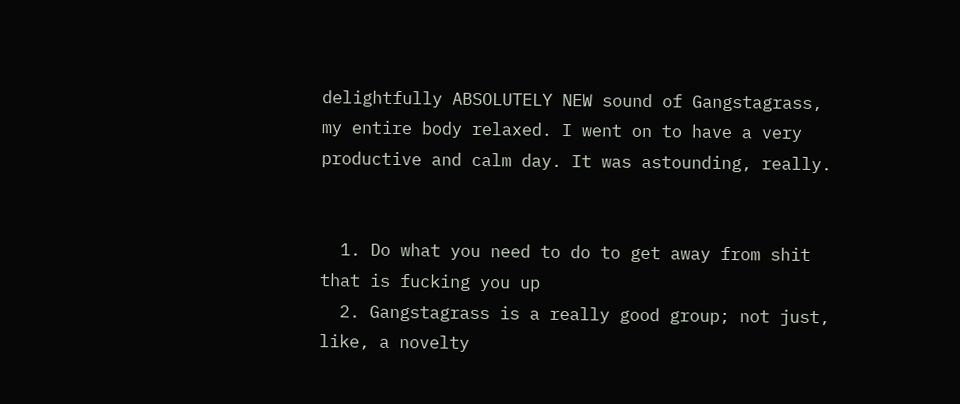delightfully ABSOLUTELY NEW sound of Gangstagrass, my entire body relaxed. I went on to have a very productive and calm day. It was astounding, really.


  1. Do what you need to do to get away from shit that is fucking you up
  2. Gangstagrass is a really good group; not just, like, a novelty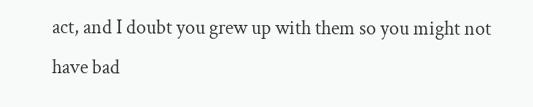act, and I doubt you grew up with them so you might not have bad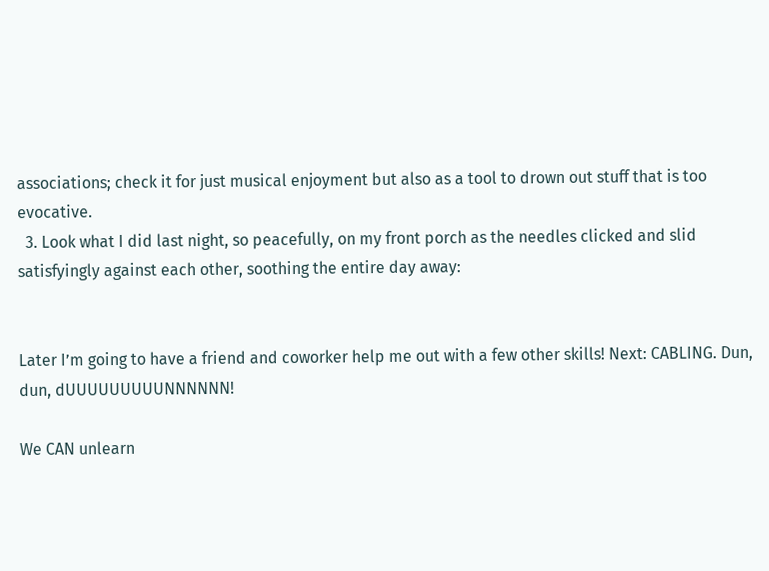associations; check it for just musical enjoyment but also as a tool to drown out stuff that is too evocative.
  3. Look what I did last night, so peacefully, on my front porch as the needles clicked and slid satisfyingly against each other, soothing the entire day away:


Later I’m going to have a friend and coworker help me out with a few other skills! Next: CABLING. Dun, dun, dUUUUUUUUUNNNNNN!

We CAN unlearn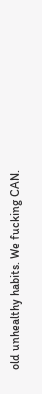old unhealthy habits. We fucking CAN.